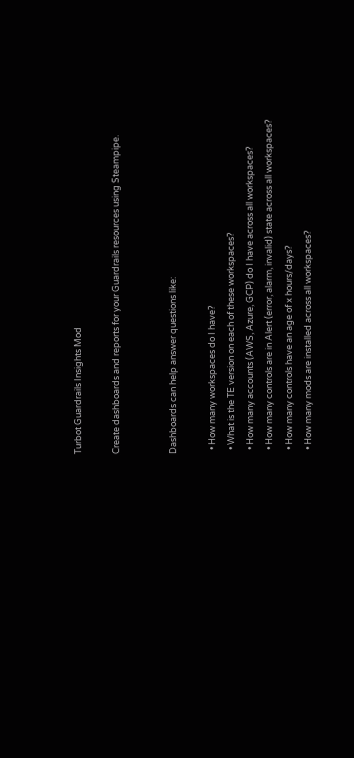Turbot Guardrails Insights Mod

Create dashboards and reports for your Guardrails resources using Steampipe.


Dashboards can help answer questions like:

  • How many workspaces do I have?
  • What is the TE version on each of these workspaces?
  • How many accounts (AWS, Azure, GCP) do I have across all workspaces?
  • How many controls are in Alert (error, alarm, invalid) state across all workspaces?
  • How many controls have an age of x hours/days?
  • How many mods are installed across all workspaces?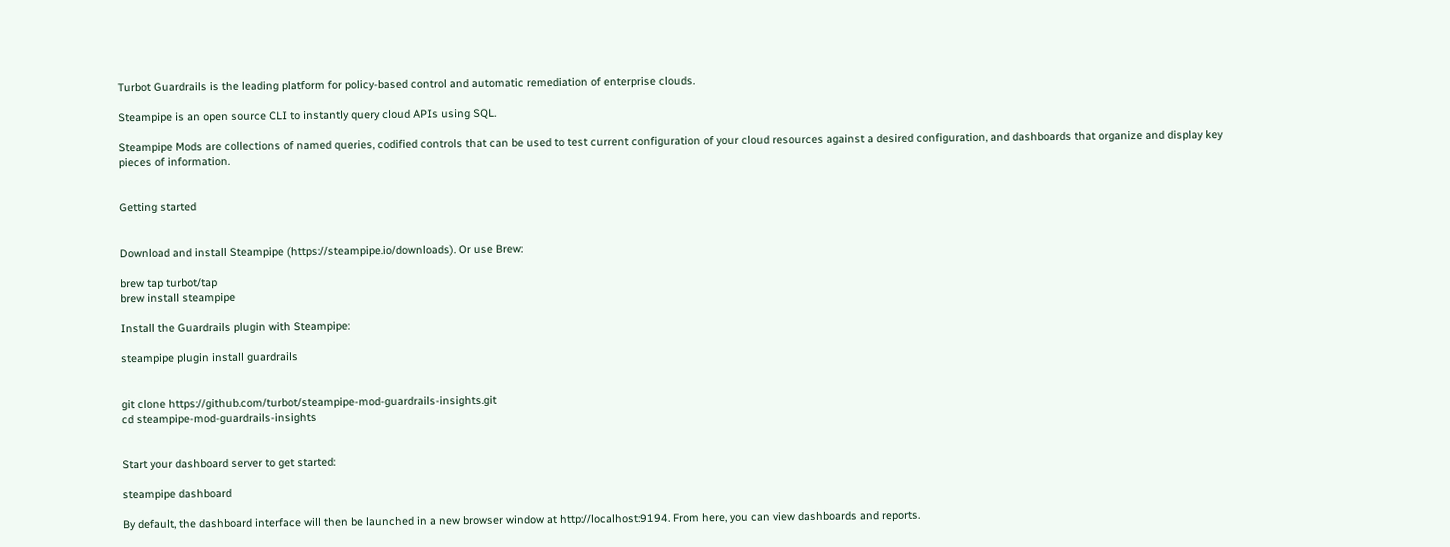Turbot Guardrails is the leading platform for policy-based control and automatic remediation of enterprise clouds.

Steampipe is an open source CLI to instantly query cloud APIs using SQL.

Steampipe Mods are collections of named queries, codified controls that can be used to test current configuration of your cloud resources against a desired configuration, and dashboards that organize and display key pieces of information.


Getting started


Download and install Steampipe (https://steampipe.io/downloads). Or use Brew:

brew tap turbot/tap
brew install steampipe

Install the Guardrails plugin with Steampipe:

steampipe plugin install guardrails


git clone https://github.com/turbot/steampipe-mod-guardrails-insights.git
cd steampipe-mod-guardrails-insights


Start your dashboard server to get started:

steampipe dashboard

By default, the dashboard interface will then be launched in a new browser window at http://localhost:9194. From here, you can view dashboards and reports.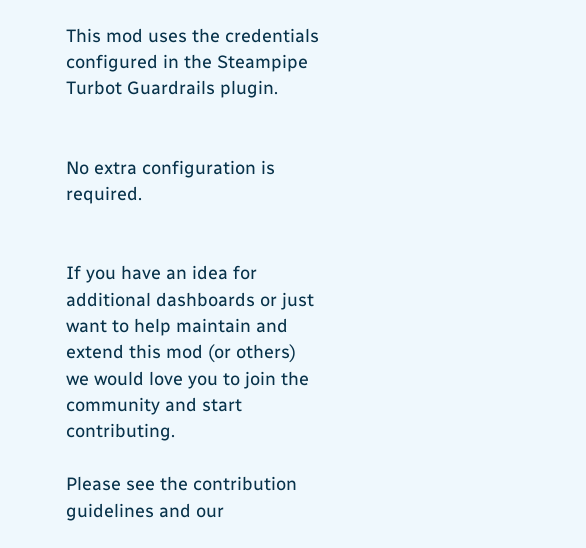This mod uses the credentials configured in the Steampipe Turbot Guardrails plugin.


No extra configuration is required.


If you have an idea for additional dashboards or just want to help maintain and extend this mod (or others) we would love you to join the community and start contributing.

Please see the contribution guidelines and our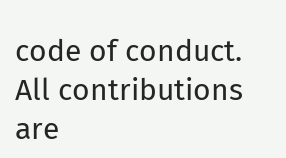code of conduct. All contributions are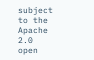subject to the Apache 2.0 open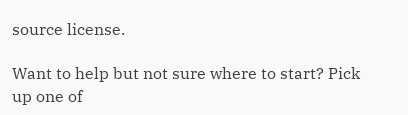source license.

Want to help but not sure where to start? Pick up one of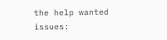the help wanted issues: